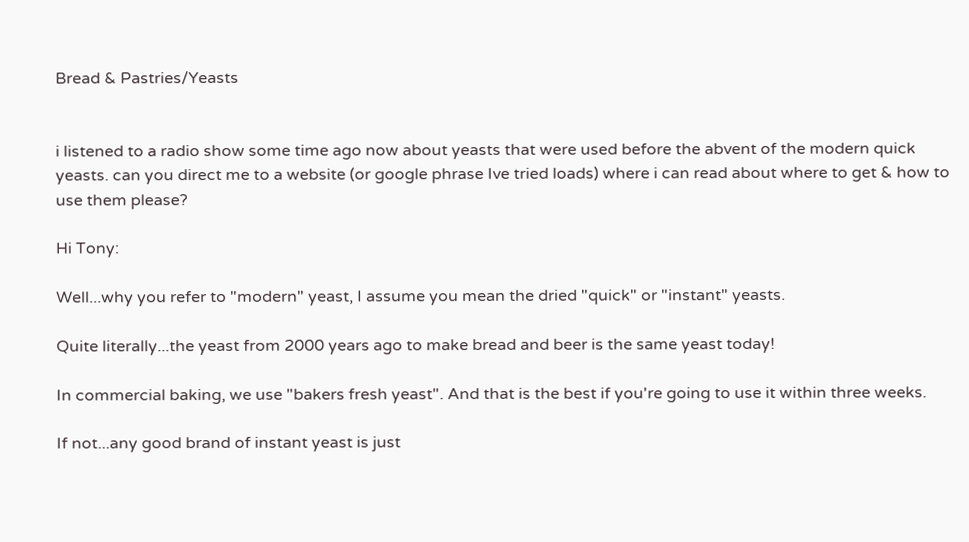Bread & Pastries/Yeasts


i listened to a radio show some time ago now about yeasts that were used before the abvent of the modern quick yeasts. can you direct me to a website (or google phrase Ive tried loads) where i can read about where to get & how to use them please?

Hi Tony:

Well...why you refer to "modern" yeast, I assume you mean the dried "quick" or "instant" yeasts.

Quite literally...the yeast from 2000 years ago to make bread and beer is the same yeast today!

In commercial baking, we use "bakers fresh yeast". And that is the best if you're going to use it within three weeks.

If not...any good brand of instant yeast is just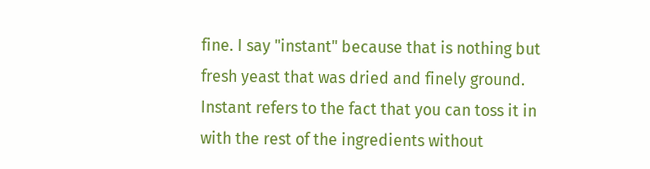fine. I say "instant" because that is nothing but fresh yeast that was dried and finely ground. Instant refers to the fact that you can toss it in with the rest of the ingredients without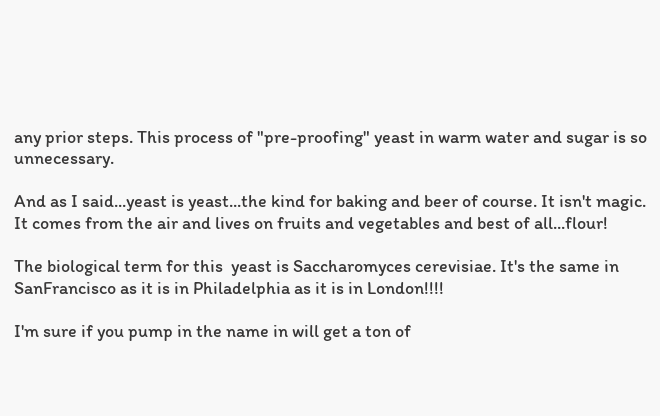any prior steps. This process of "pre-proofing" yeast in warm water and sugar is so unnecessary.

And as I said...yeast is yeast...the kind for baking and beer of course. It isn't magic. It comes from the air and lives on fruits and vegetables and best of all...flour!

The biological term for this  yeast is Saccharomyces cerevisiae. It's the same in SanFrancisco as it is in Philadelphia as it is in London!!!!

I'm sure if you pump in the name in will get a ton of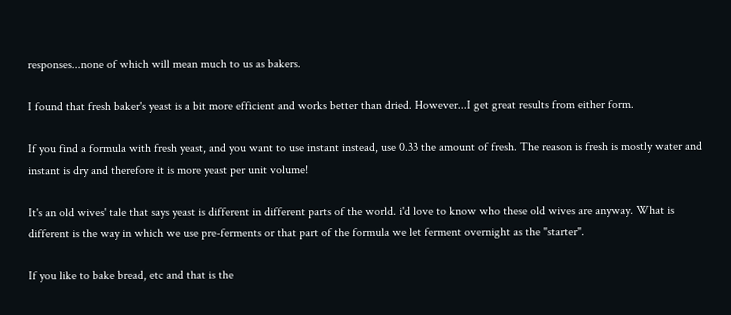responses...none of which will mean much to us as bakers.

I found that fresh baker's yeast is a bit more efficient and works better than dried. However...I get great results from either form.

If you find a formula with fresh yeast, and you want to use instant instead, use 0.33 the amount of fresh. The reason is fresh is mostly water and instant is dry and therefore it is more yeast per unit volume!

It's an old wives' tale that says yeast is different in different parts of the world. i'd love to know who these old wives are anyway. What is different is the way in which we use pre-ferments or that part of the formula we let ferment overnight as the "starter".

If you like to bake bread, etc and that is the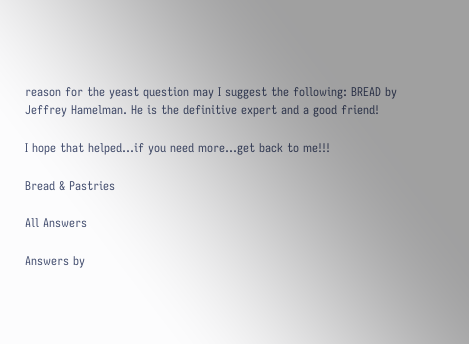reason for the yeast question may I suggest the following: BREAD by Jeffrey Hamelman. He is the definitive expert and a good friend!

I hope that helped...if you need more...get back to me!!!

Bread & Pastries

All Answers

Answers by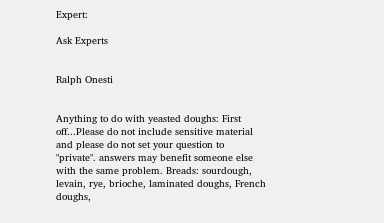Expert:

Ask Experts


Ralph Onesti


Anything to do with yeasted doughs: First off...Please do not include sensitive material and please do not set your question to "private". answers may benefit someone else with the same problem. Breads: sourdough, levain, rye, brioche, laminated doughs, French doughs,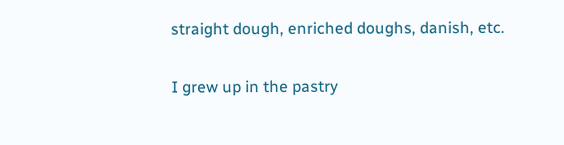straight dough, enriched doughs, danish, etc.


I grew up in the pastry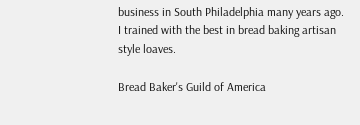business in South Philadelphia many years ago. I trained with the best in bread baking artisan style loaves.

Bread Baker's Guild of America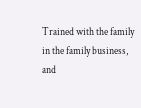Trained with the family in the family business, and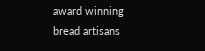award winning bread artisans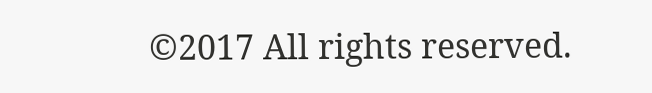©2017 All rights reserved.